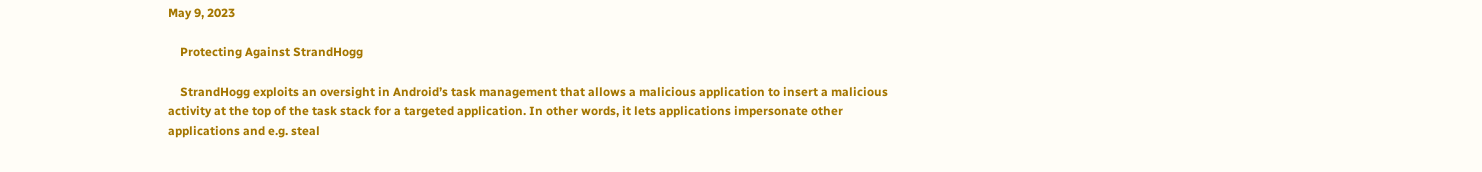May 9, 2023

    Protecting Against StrandHogg

    StrandHogg exploits an oversight in Android’s task management that allows a malicious application to insert a malicious activity at the top of the task stack for a targeted application. In other words, it lets applications impersonate other applications and e.g. steal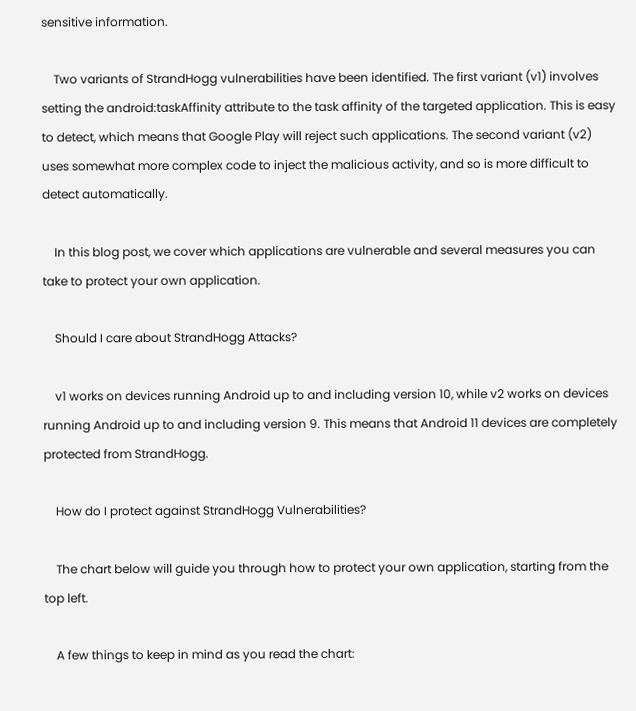sensitive information.

    Two variants of StrandHogg vulnerabilities have been identified. The first variant (v1) involves setting the android:taskAffinity attribute to the task affinity of the targeted application. This is easy to detect, which means that Google Play will reject such applications. The second variant (v2) uses somewhat more complex code to inject the malicious activity, and so is more difficult to detect automatically.

    In this blog post, we cover which applications are vulnerable and several measures you can take to protect your own application.

    Should I care about StrandHogg Attacks?

    v1 works on devices running Android up to and including version 10, while v2 works on devices running Android up to and including version 9. This means that Android 11 devices are completely protected from StrandHogg.

    How do I protect against StrandHogg Vulnerabilities?

    The chart below will guide you through how to protect your own application, starting from the top left.

    A few things to keep in mind as you read the chart: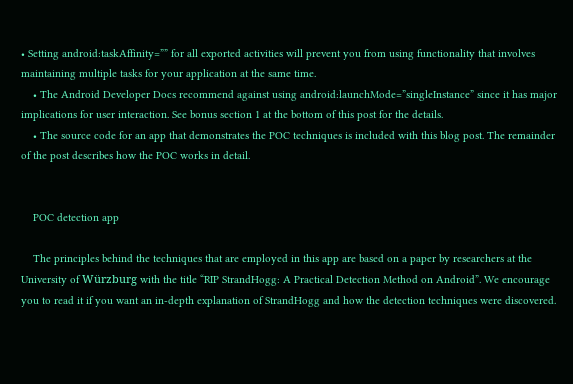• Setting android:taskAffinity=”” for all exported activities will prevent you from using functionality that involves maintaining multiple tasks for your application at the same time.
    • The Android Developer Docs recommend against using android:launchMode=”singleInstance” since it has major implications for user interaction. See bonus section 1 at the bottom of this post for the details.
    • The source code for an app that demonstrates the POC techniques is included with this blog post. The remainder of the post describes how the POC works in detail.


    POC detection app

    The principles behind the techniques that are employed in this app are based on a paper by researchers at the University of Würzburg with the title “RIP StrandHogg: A Practical Detection Method on Android”. We encourage you to read it if you want an in-depth explanation of StrandHogg and how the detection techniques were discovered.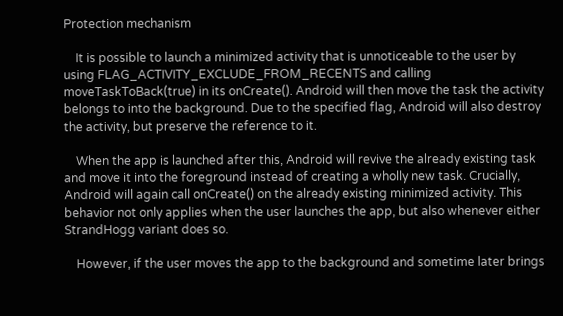Protection mechanism

    It is possible to launch a minimized activity that is unnoticeable to the user by using FLAG_ACTIVITY_EXCLUDE_FROM_RECENTS and calling moveTaskToBack(true) in its onCreate(). Android will then move the task the activity belongs to into the background. Due to the specified flag, Android will also destroy the activity, but preserve the reference to it.

    When the app is launched after this, Android will revive the already existing task and move it into the foreground instead of creating a wholly new task. Crucially, Android will again call onCreate() on the already existing minimized activity. This behavior not only applies when the user launches the app, but also whenever either StrandHogg variant does so.

    However, if the user moves the app to the background and sometime later brings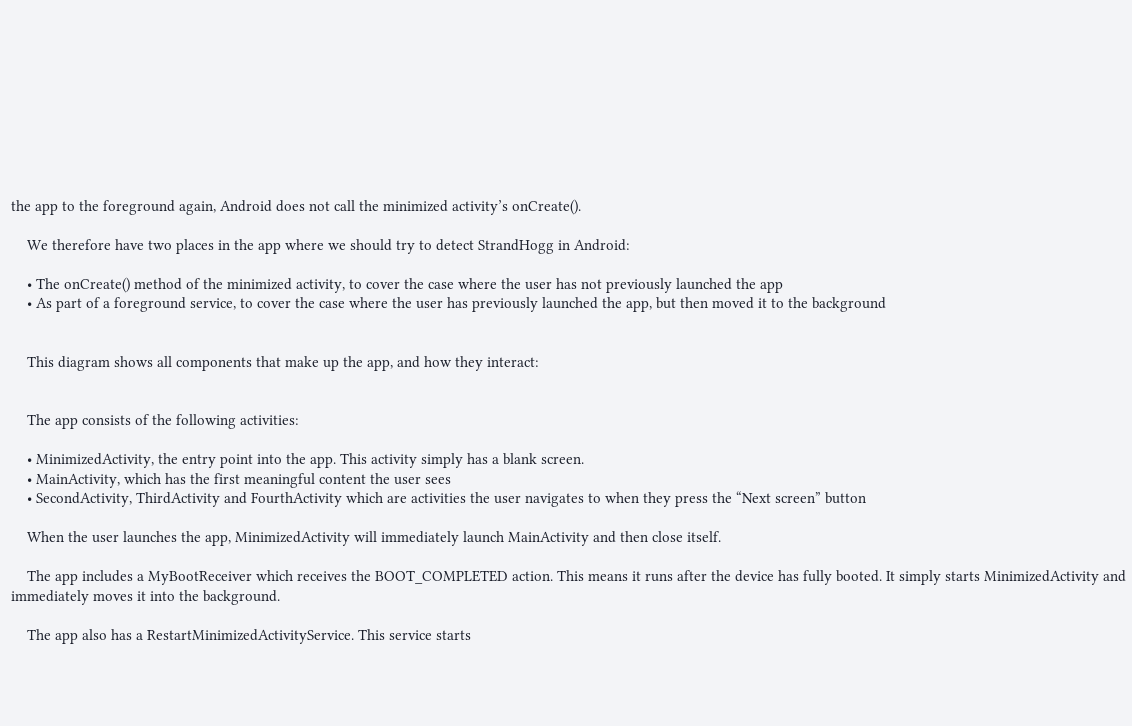the app to the foreground again, Android does not call the minimized activity’s onCreate().

    We therefore have two places in the app where we should try to detect StrandHogg in Android:

    • The onCreate() method of the minimized activity, to cover the case where the user has not previously launched the app
    • As part of a foreground service, to cover the case where the user has previously launched the app, but then moved it to the background


    This diagram shows all components that make up the app, and how they interact:


    The app consists of the following activities:

    • MinimizedActivity, the entry point into the app. This activity simply has a blank screen.
    • MainActivity, which has the first meaningful content the user sees
    • SecondActivity, ThirdActivity and FourthActivity which are activities the user navigates to when they press the “Next screen” button

    When the user launches the app, MinimizedActivity will immediately launch MainActivity and then close itself.

    The app includes a MyBootReceiver which receives the BOOT_COMPLETED action. This means it runs after the device has fully booted. It simply starts MinimizedActivity and immediately moves it into the background.

    The app also has a RestartMinimizedActivityService. This service starts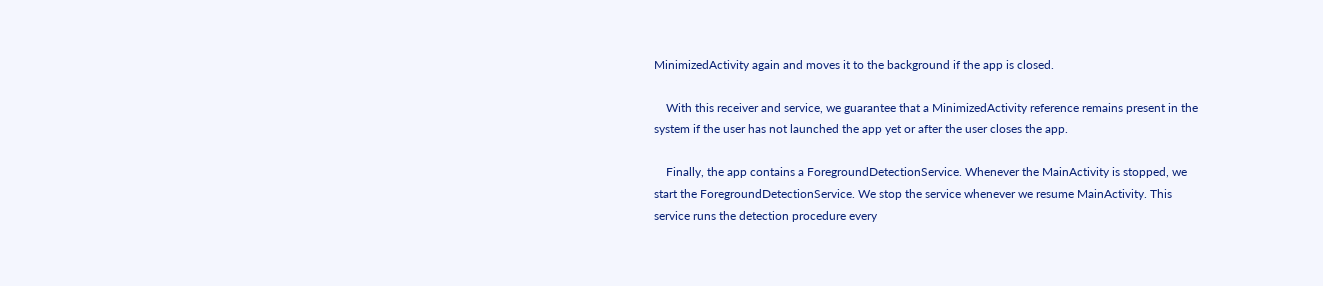MinimizedActivity again and moves it to the background if the app is closed.

    With this receiver and service, we guarantee that a MinimizedActivity reference remains present in the system if the user has not launched the app yet or after the user closes the app.

    Finally, the app contains a ForegroundDetectionService. Whenever the MainActivity is stopped, we start the ForegroundDetectionService. We stop the service whenever we resume MainActivity. This service runs the detection procedure every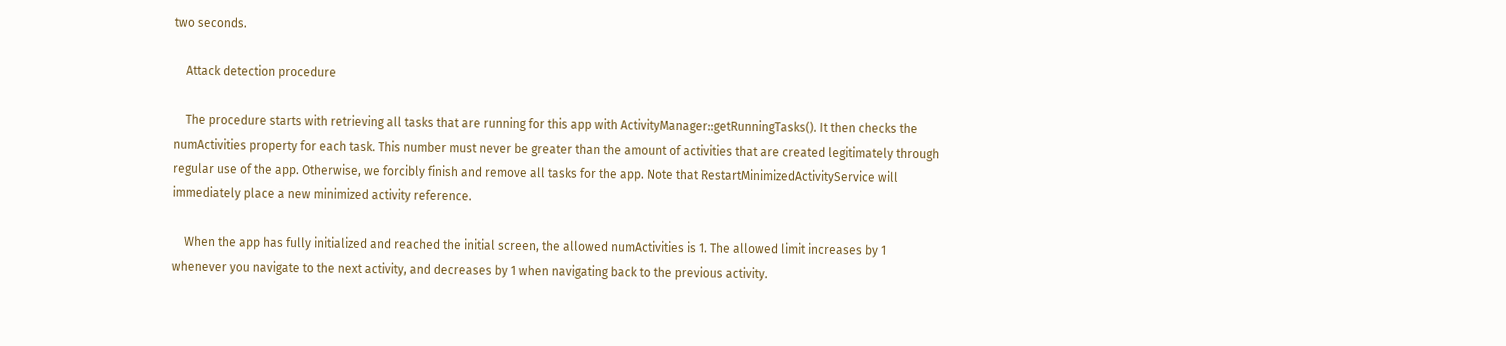two seconds.

    Attack detection procedure

    The procedure starts with retrieving all tasks that are running for this app with ActivityManager::getRunningTasks(). It then checks the numActivities property for each task. This number must never be greater than the amount of activities that are created legitimately through regular use of the app. Otherwise, we forcibly finish and remove all tasks for the app. Note that RestartMinimizedActivityService will immediately place a new minimized activity reference.

    When the app has fully initialized and reached the initial screen, the allowed numActivities is 1. The allowed limit increases by 1 whenever you navigate to the next activity, and decreases by 1 when navigating back to the previous activity.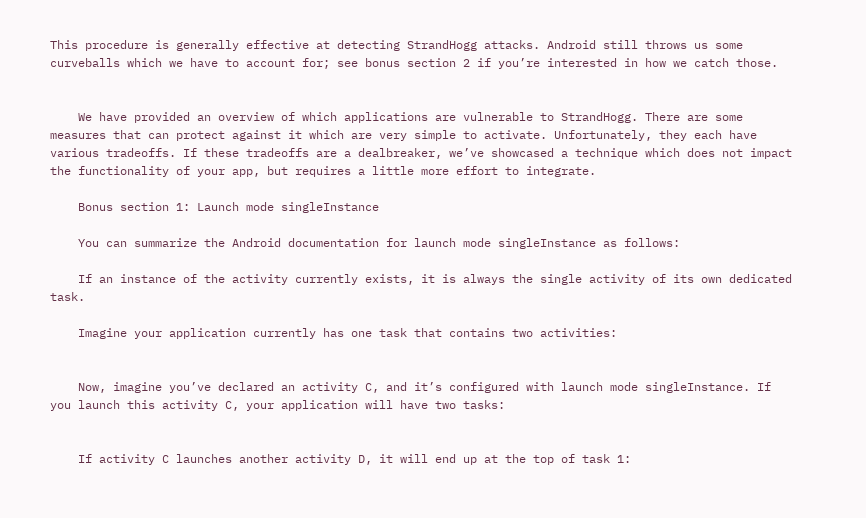This procedure is generally effective at detecting StrandHogg attacks. Android still throws us some curveballs which we have to account for; see bonus section 2 if you’re interested in how we catch those.


    We have provided an overview of which applications are vulnerable to StrandHogg. There are some measures that can protect against it which are very simple to activate. Unfortunately, they each have various tradeoffs. If these tradeoffs are a dealbreaker, we’ve showcased a technique which does not impact the functionality of your app, but requires a little more effort to integrate.

    Bonus section 1: Launch mode singleInstance

    You can summarize the Android documentation for launch mode singleInstance as follows:

    If an instance of the activity currently exists, it is always the single activity of its own dedicated task.

    Imagine your application currently has one task that contains two activities:


    Now, imagine you’ve declared an activity C, and it’s configured with launch mode singleInstance. If you launch this activity C, your application will have two tasks:


    If activity C launches another activity D, it will end up at the top of task 1: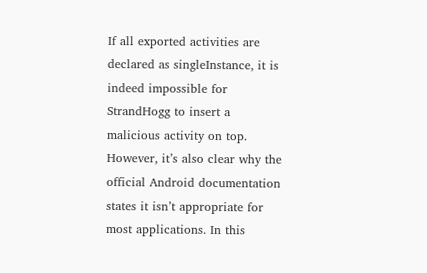If all exported activities are declared as singleInstance, it is indeed impossible for StrandHogg to insert a malicious activity on top. However, it’s also clear why the official Android documentation states it isn’t appropriate for most applications. In this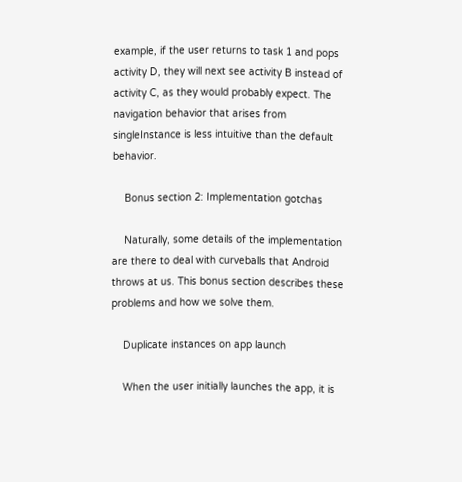example, if the user returns to task 1 and pops activity D, they will next see activity B instead of activity C, as they would probably expect. The navigation behavior that arises from singleInstance is less intuitive than the default behavior.

    Bonus section 2: Implementation gotchas

    Naturally, some details of the implementation are there to deal with curveballs that Android throws at us. This bonus section describes these problems and how we solve them.

    Duplicate instances on app launch

    When the user initially launches the app, it is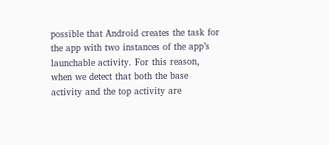possible that Android creates the task for the app with two instances of the app’s launchable activity. For this reason, when we detect that both the base activity and the top activity are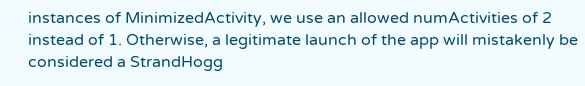instances of MinimizedActivity, we use an allowed numActivities of 2 instead of 1. Otherwise, a legitimate launch of the app will mistakenly be considered a StrandHogg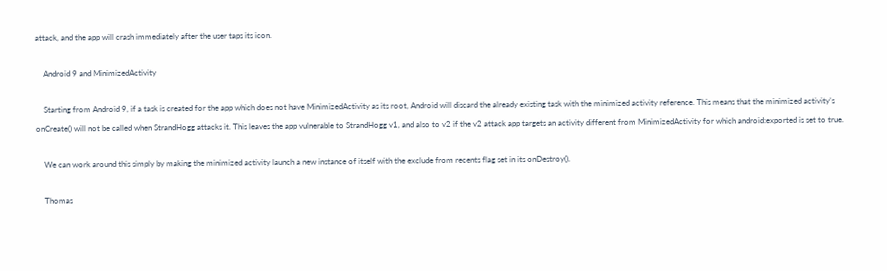attack, and the app will crash immediately after the user taps its icon.

    Android 9 and MinimizedActivity

    Starting from Android 9, if a task is created for the app which does not have MinimizedActivity as its root, Android will discard the already existing task with the minimized activity reference. This means that the minimized activity’s onCreate() will not be called when StrandHogg attacks it. This leaves the app vulnerable to StrandHogg v1, and also to v2 if the v2 attack app targets an activity different from MinimizedActivity for which android:exported is set to true.

    We can work around this simply by making the minimized activity launch a new instance of itself with the exclude from recents flag set in its onDestroy().

    Thomas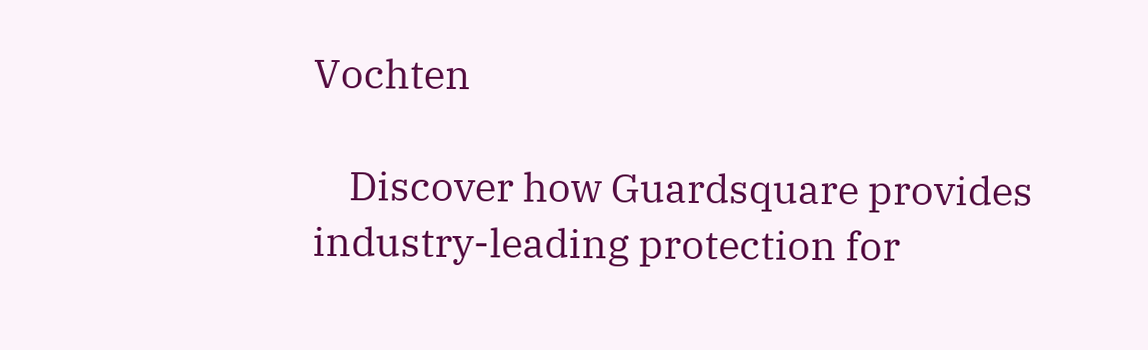Vochten

    Discover how Guardsquare provides industry-leading protection for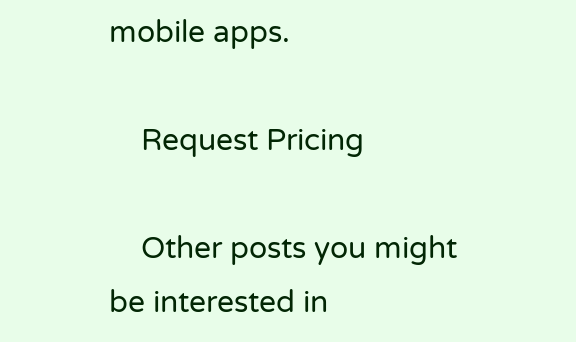mobile apps.

    Request Pricing

    Other posts you might be interested in